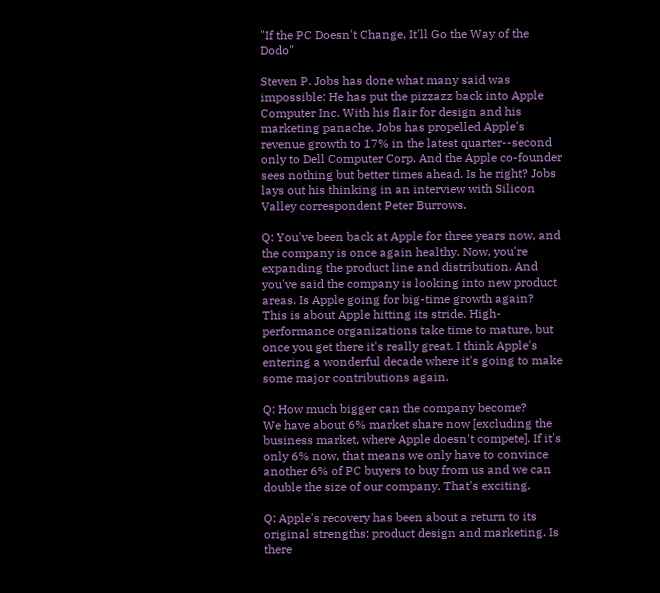"If the PC Doesn't Change, It'll Go the Way of the Dodo"

Steven P. Jobs has done what many said was impossible: He has put the pizzazz back into Apple Computer Inc. With his flair for design and his marketing panache, Jobs has propelled Apple's revenue growth to 17% in the latest quarter--second only to Dell Computer Corp. And the Apple co-founder sees nothing but better times ahead. Is he right? Jobs lays out his thinking in an interview with Silicon Valley correspondent Peter Burrows.

Q: You've been back at Apple for three years now, and the company is once again healthy. Now, you're expanding the product line and distribution. And you've said the company is looking into new product areas. Is Apple going for big-time growth again?
This is about Apple hitting its stride. High-performance organizations take time to mature, but once you get there it's really great. I think Apple's entering a wonderful decade where it's going to make some major contributions again.

Q: How much bigger can the company become?
We have about 6% market share now [excluding the business market, where Apple doesn't compete]. If it's only 6% now, that means we only have to convince another 6% of PC buyers to buy from us and we can double the size of our company. That's exciting.

Q: Apple's recovery has been about a return to its original strengths: product design and marketing. Is there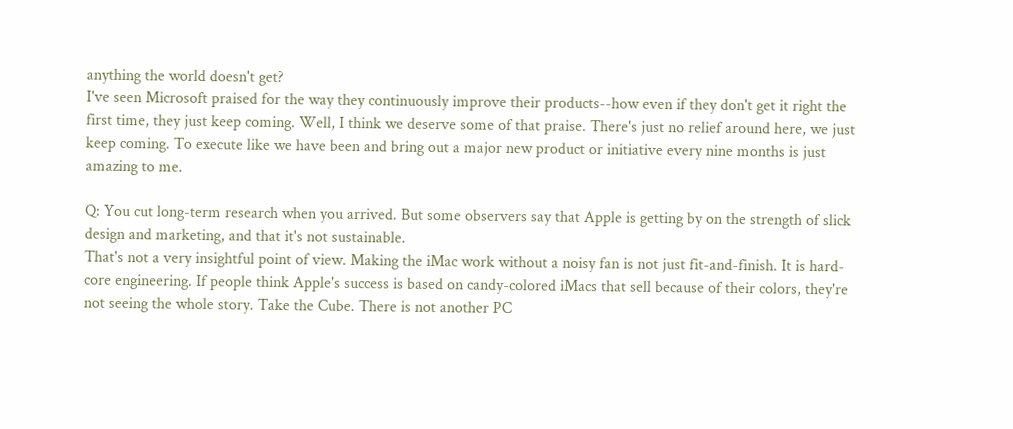anything the world doesn't get?
I've seen Microsoft praised for the way they continuously improve their products--how even if they don't get it right the first time, they just keep coming. Well, I think we deserve some of that praise. There's just no relief around here, we just keep coming. To execute like we have been and bring out a major new product or initiative every nine months is just amazing to me.

Q: You cut long-term research when you arrived. But some observers say that Apple is getting by on the strength of slick design and marketing, and that it's not sustainable.
That's not a very insightful point of view. Making the iMac work without a noisy fan is not just fit-and-finish. It is hard-core engineering. If people think Apple's success is based on candy-colored iMacs that sell because of their colors, they're not seeing the whole story. Take the Cube. There is not another PC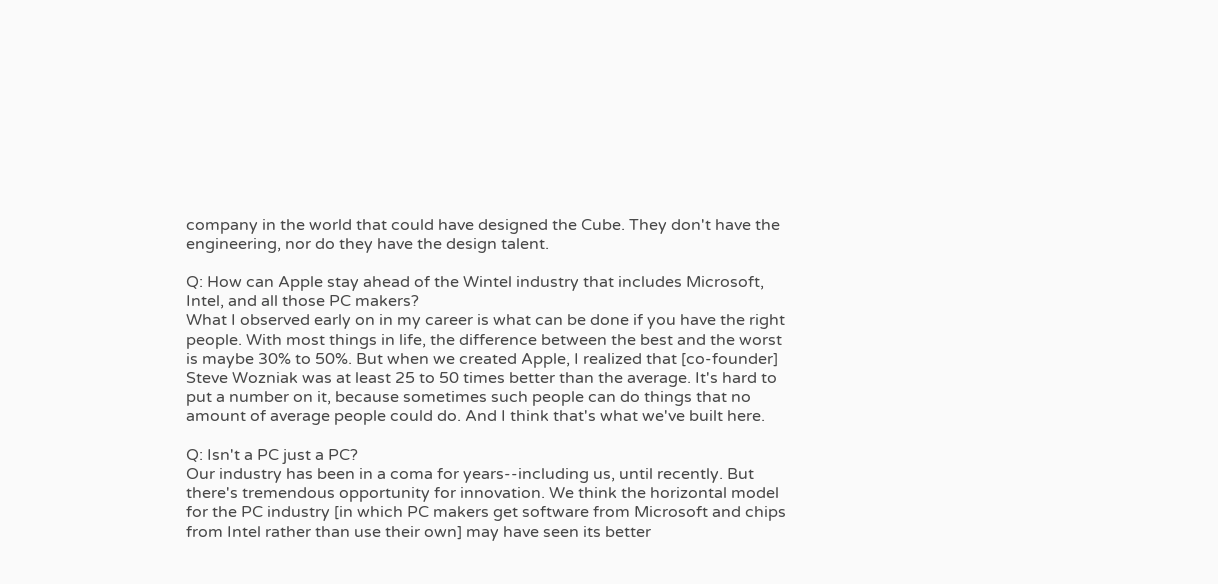company in the world that could have designed the Cube. They don't have the engineering, nor do they have the design talent.

Q: How can Apple stay ahead of the Wintel industry that includes Microsoft, Intel, and all those PC makers?
What I observed early on in my career is what can be done if you have the right people. With most things in life, the difference between the best and the worst is maybe 30% to 50%. But when we created Apple, I realized that [co-founder] Steve Wozniak was at least 25 to 50 times better than the average. It's hard to put a number on it, because sometimes such people can do things that no amount of average people could do. And I think that's what we've built here.

Q: Isn't a PC just a PC?
Our industry has been in a coma for years--including us, until recently. But there's tremendous opportunity for innovation. We think the horizontal model for the PC industry [in which PC makers get software from Microsoft and chips from Intel rather than use their own] may have seen its better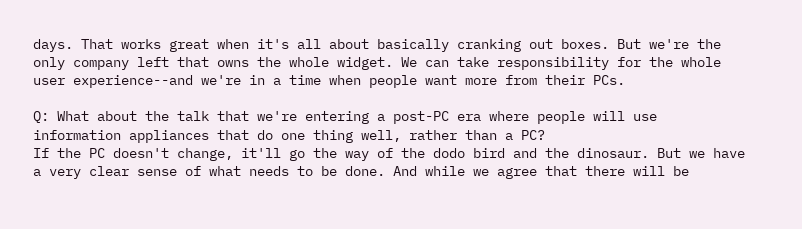days. That works great when it's all about basically cranking out boxes. But we're the only company left that owns the whole widget. We can take responsibility for the whole user experience--and we're in a time when people want more from their PCs.

Q: What about the talk that we're entering a post-PC era where people will use information appliances that do one thing well, rather than a PC?
If the PC doesn't change, it'll go the way of the dodo bird and the dinosaur. But we have a very clear sense of what needs to be done. And while we agree that there will be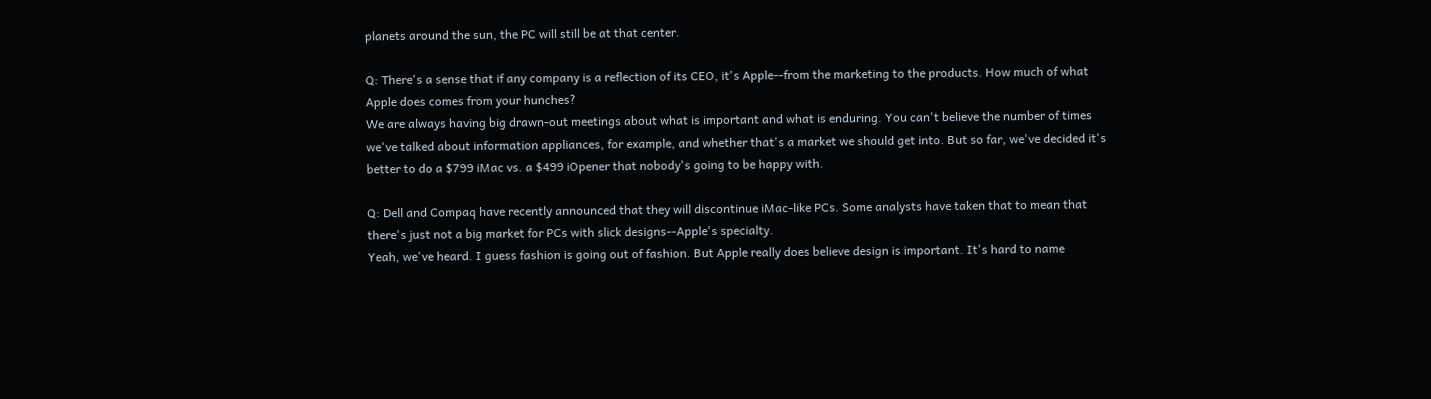planets around the sun, the PC will still be at that center.

Q: There's a sense that if any company is a reflection of its CEO, it's Apple--from the marketing to the products. How much of what Apple does comes from your hunches?
We are always having big drawn-out meetings about what is important and what is enduring. You can't believe the number of times we've talked about information appliances, for example, and whether that's a market we should get into. But so far, we've decided it's better to do a $799 iMac vs. a $499 iOpener that nobody's going to be happy with.

Q: Dell and Compaq have recently announced that they will discontinue iMac-like PCs. Some analysts have taken that to mean that there's just not a big market for PCs with slick designs--Apple's specialty.
Yeah, we've heard. I guess fashion is going out of fashion. But Apple really does believe design is important. It's hard to name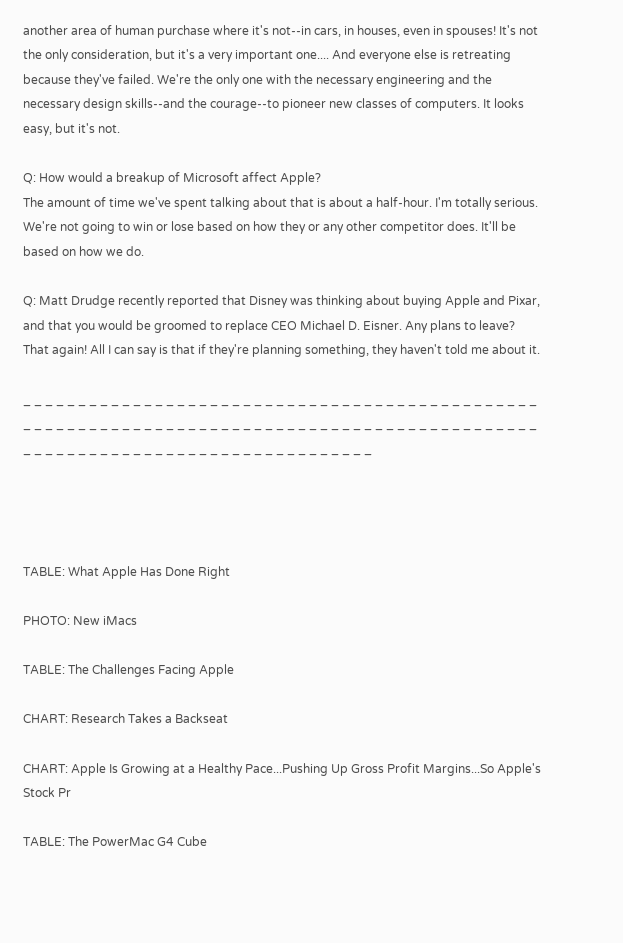another area of human purchase where it's not--in cars, in houses, even in spouses! It's not the only consideration, but it's a very important one.... And everyone else is retreating because they've failed. We're the only one with the necessary engineering and the necessary design skills--and the courage--to pioneer new classes of computers. It looks easy, but it's not.

Q: How would a breakup of Microsoft affect Apple?
The amount of time we've spent talking about that is about a half-hour. I'm totally serious. We're not going to win or lose based on how they or any other competitor does. It'll be based on how we do.

Q: Matt Drudge recently reported that Disney was thinking about buying Apple and Pixar, and that you would be groomed to replace CEO Michael D. Eisner. Any plans to leave?
That again! All I can say is that if they're planning something, they haven't told me about it.

_ _ _ _ _ _ _ _ _ _ _ _ _ _ _ _ _ _ _ _ _ _ _ _ _ _ _ _ _ _ _ _ _ _ _ _ _ _ _ _ _ _ _ _ _ _ _ _ _ _ _ _ _ _ _ _ _ _ _ _ _ _ _ _ _ _ _ _ _ _ _ _ _ _ _ _ _ _ _ _ _ _ _ _ _ _ _ _ _ _ _ _ _ _ _ _ _ _ _ _ _ _ _ _ _ _ _ _ _ _ _ _ _ _ _ _ _ _ _ _ _ _ _ _ _ _




TABLE: What Apple Has Done Right

PHOTO: New iMacs

TABLE: The Challenges Facing Apple

CHART: Research Takes a Backseat

CHART: Apple Is Growing at a Healthy Pace...Pushing Up Gross Profit Margins...So Apple's Stock Pr

TABLE: The PowerMac G4 Cube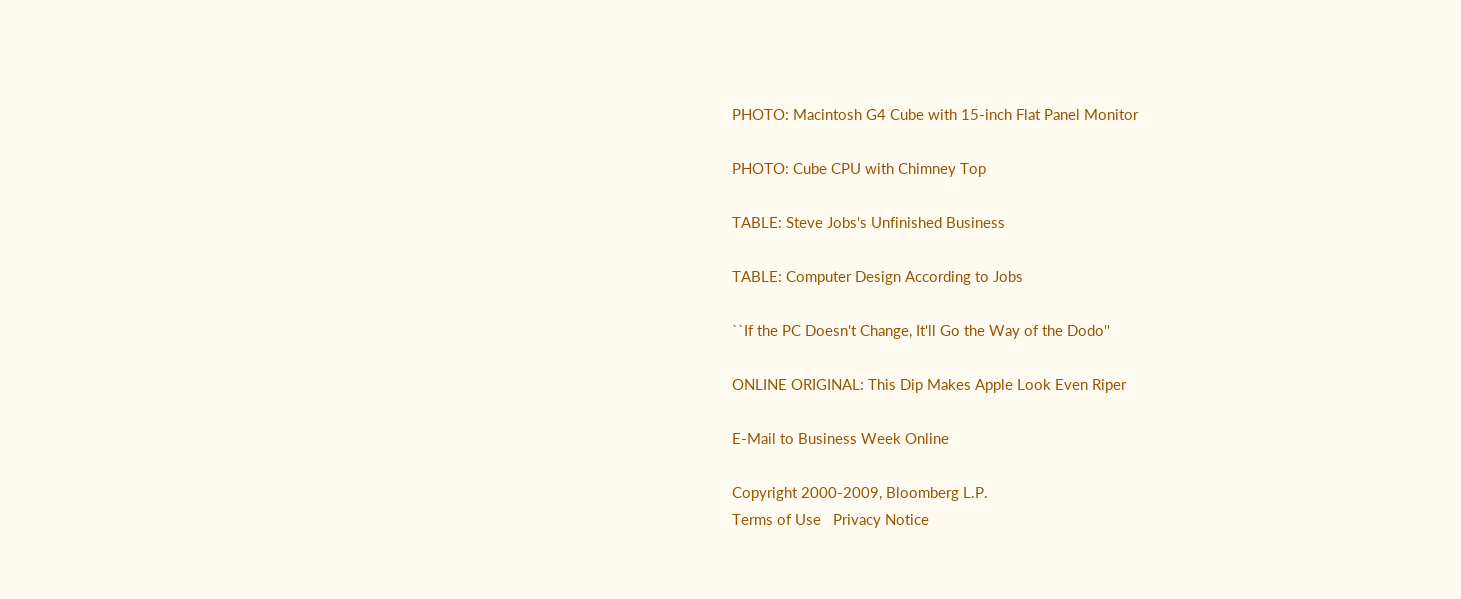PHOTO: Macintosh G4 Cube with 15-inch Flat Panel Monitor

PHOTO: Cube CPU with Chimney Top

TABLE: Steve Jobs's Unfinished Business

TABLE: Computer Design According to Jobs

``If the PC Doesn't Change, It'll Go the Way of the Dodo''

ONLINE ORIGINAL: This Dip Makes Apple Look Even Riper

E-Mail to Business Week Online

Copyright 2000-2009, Bloomberg L.P.
Terms of Use   Privacy Notice